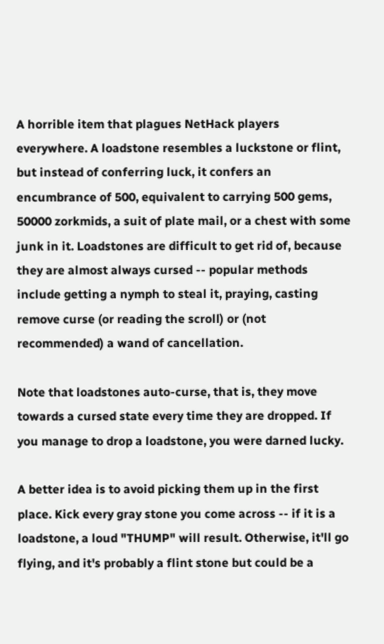A horrible item that plagues NetHack players everywhere. A loadstone resembles a luckstone or flint, but instead of conferring luck, it confers an encumbrance of 500, equivalent to carrying 500 gems, 50000 zorkmids, a suit of plate mail, or a chest with some junk in it. Loadstones are difficult to get rid of, because they are almost always cursed -- popular methods include getting a nymph to steal it, praying, casting remove curse (or reading the scroll) or (not recommended) a wand of cancellation.

Note that loadstones auto-curse, that is, they move towards a cursed state every time they are dropped. If you manage to drop a loadstone, you were darned lucky.

A better idea is to avoid picking them up in the first place. Kick every gray stone you come across -- if it is a loadstone, a loud "THUMP" will result. Otherwise, it'll go flying, and it's probably a flint stone but could be a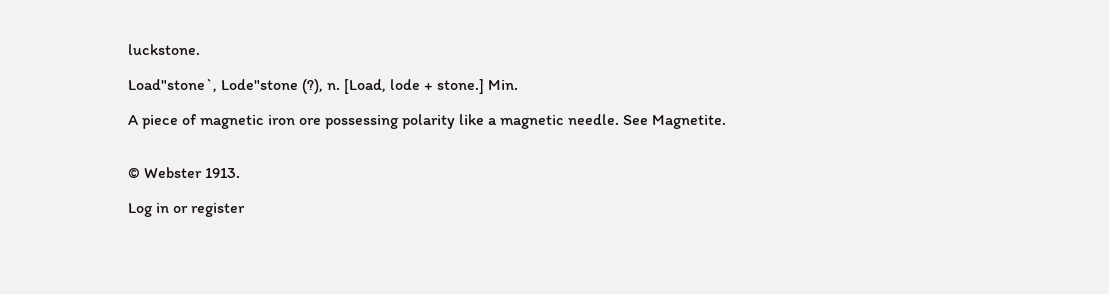luckstone.

Load"stone`, Lode"stone (?), n. [Load, lode + stone.] Min.

A piece of magnetic iron ore possessing polarity like a magnetic needle. See Magnetite.


© Webster 1913.

Log in or register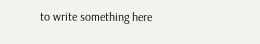to write something here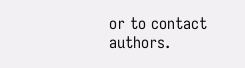or to contact authors.